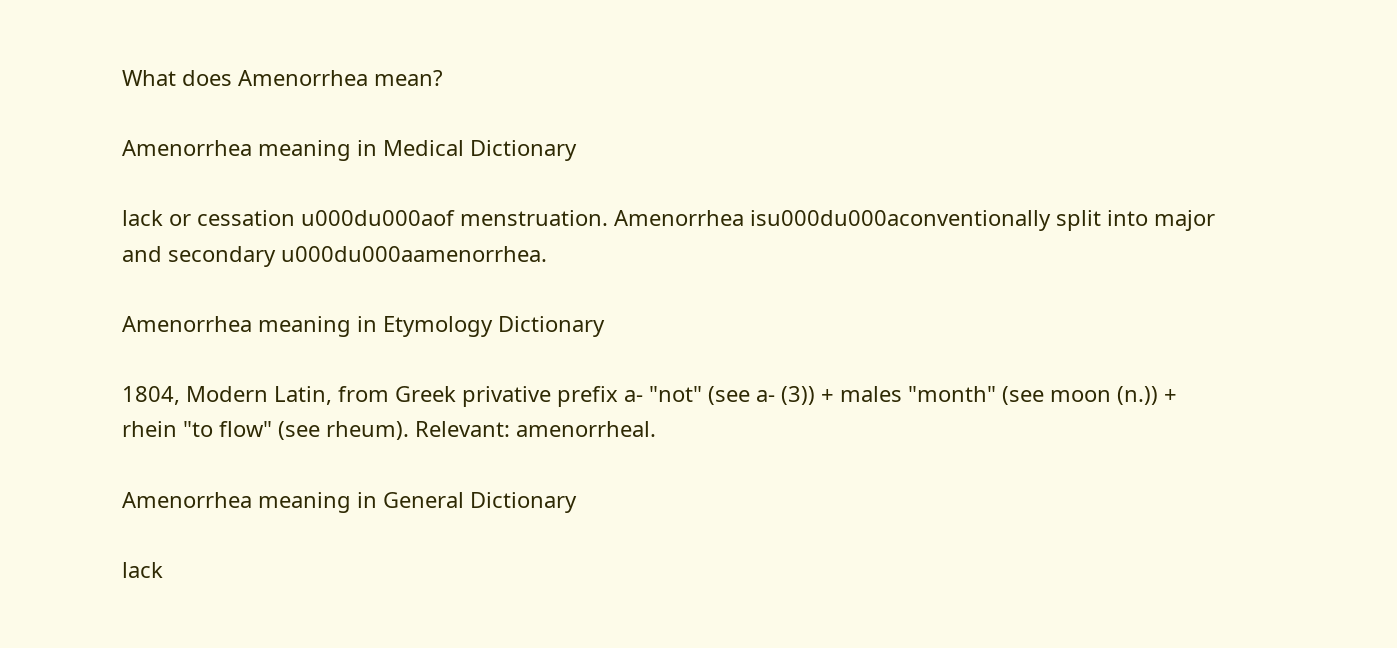What does Amenorrhea mean?

Amenorrhea meaning in Medical Dictionary

lack or cessation u000du000aof menstruation. Amenorrhea isu000du000aconventionally split into major and secondary u000du000aamenorrhea.

Amenorrhea meaning in Etymology Dictionary

1804, Modern Latin, from Greek privative prefix a- "not" (see a- (3)) + males "month" (see moon (n.)) + rhein "to flow" (see rheum). Relevant: amenorrheal.

Amenorrhea meaning in General Dictionary

lack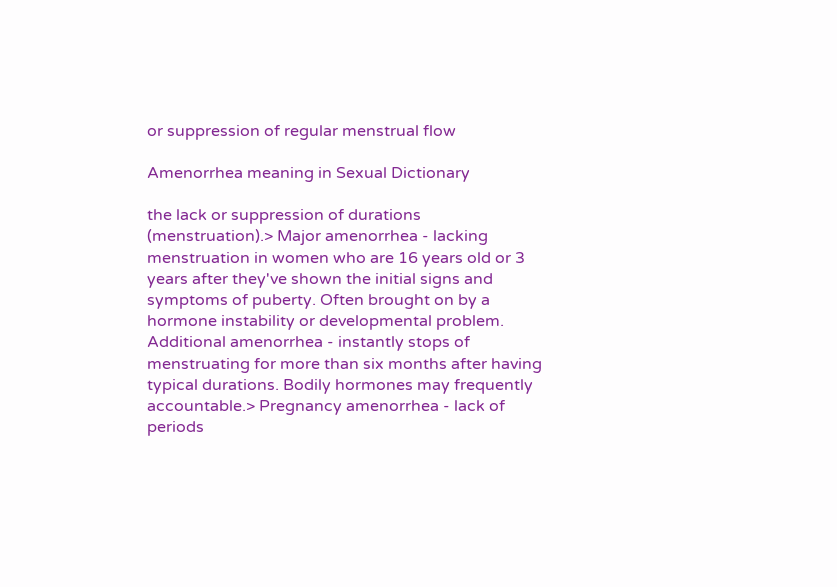or suppression of regular menstrual flow

Amenorrhea meaning in Sexual Dictionary

the lack or suppression of durations (menstruation).> Major amenorrhea - lacking menstruation in women who are 16 years old or 3 years after they've shown the initial signs and symptoms of puberty. Often brought on by a hormone instability or developmental problem. Additional amenorrhea - instantly stops of menstruating for more than six months after having typical durations. Bodily hormones may frequently accountable.> Pregnancy amenorrhea - lack of periods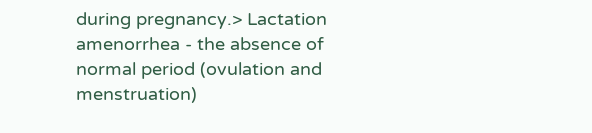during pregnancy.> Lactation amenorrhea - the absence of normal period (ovulation and menstruation)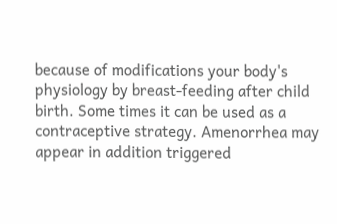because of modifications your body's physiology by breast-feeding after child birth. Some times it can be used as a contraceptive strategy. Amenorrhea may appear in addition triggered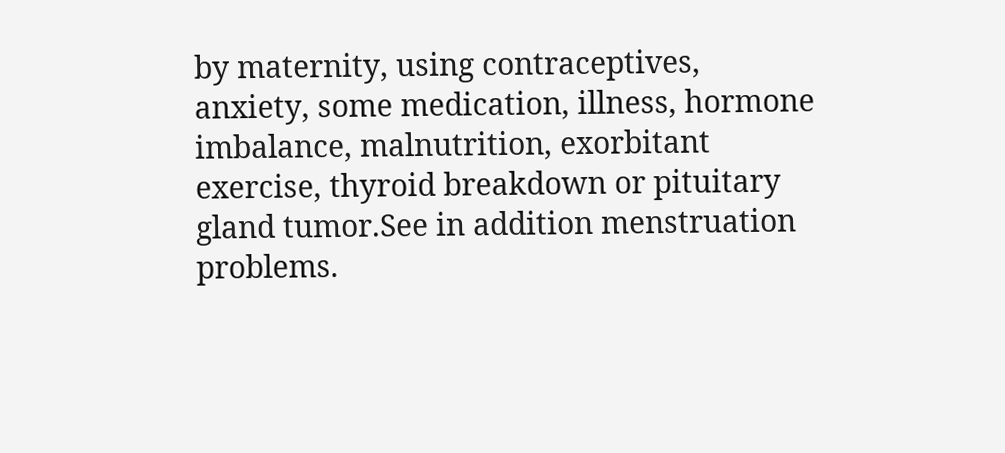by maternity, using contraceptives, anxiety, some medication, illness, hormone imbalance, malnutrition, exorbitant exercise, thyroid breakdown or pituitary gland tumor.See in addition menstruation problems.